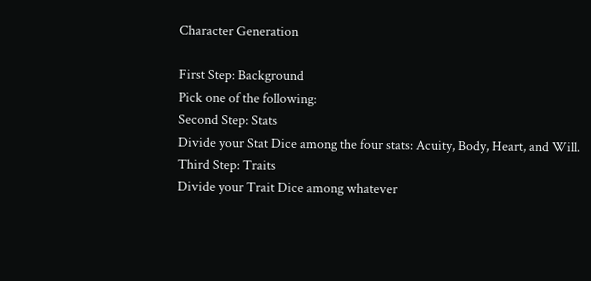Character Generation

First Step: Background
Pick one of the following:
Second Step: Stats
Divide your Stat Dice among the four stats: Acuity, Body, Heart, and Will.
Third Step: Traits
Divide your Trait Dice among whatever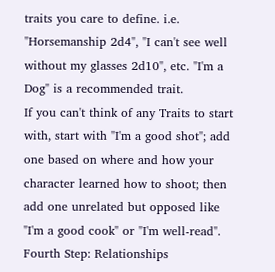traits you care to define. i.e. "Horsemanship 2d4", "I can't see well without my glasses 2d10", etc. "I'm a Dog" is a recommended trait.
If you can't think of any Traits to start with, start with "I'm a good shot"; add one based on where and how your character learned how to shoot; then add one unrelated but opposed like "I'm a good cook" or "I'm well-read".
Fourth Step: Relationships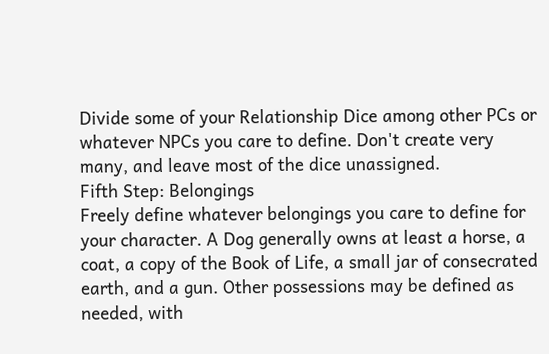Divide some of your Relationship Dice among other PCs or whatever NPCs you care to define. Don't create very many, and leave most of the dice unassigned.
Fifth Step: Belongings
Freely define whatever belongings you care to define for your character. A Dog generally owns at least a horse, a coat, a copy of the Book of Life, a small jar of consecrated earth, and a gun. Other possessions may be defined as needed, with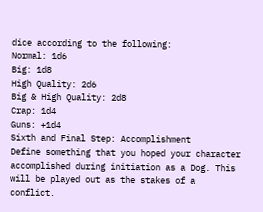dice according to the following:
Normal: 1d6
Big: 1d8
High Quality: 2d6
Big & High Quality: 2d8
Crap: 1d4
Guns: +1d4
Sixth and Final Step: Accomplishment
Define something that you hoped your character accomplished during initiation as a Dog. This will be played out as the stakes of a conflict.